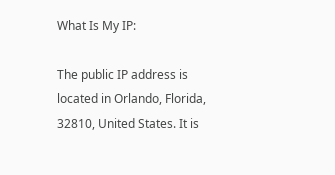What Is My IP:

The public IP address is located in Orlando, Florida, 32810, United States. It is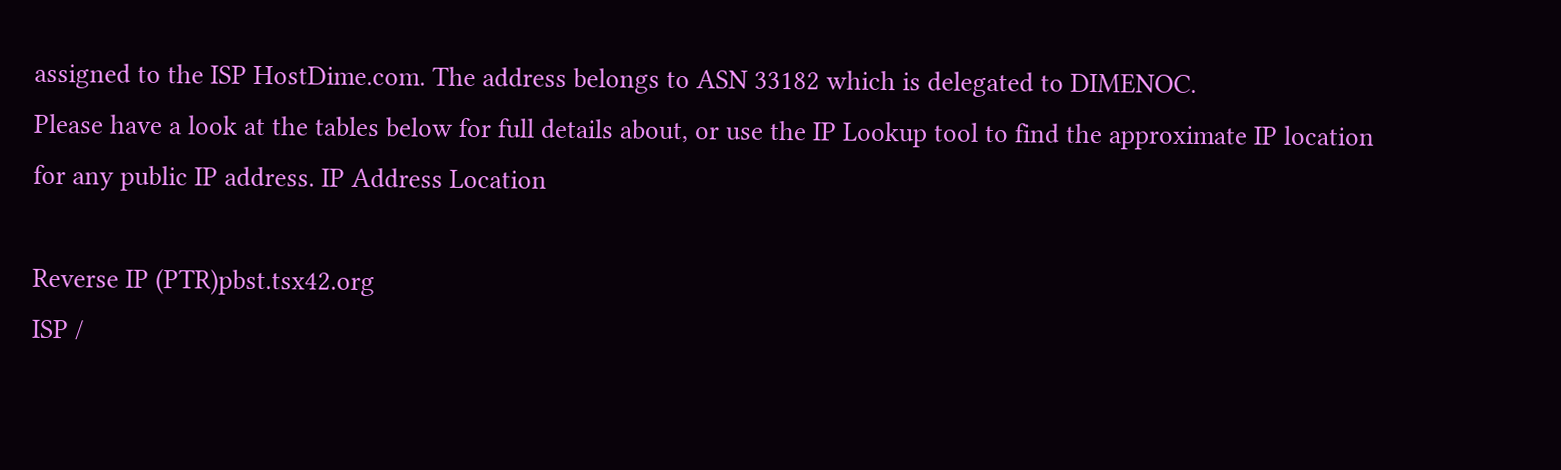assigned to the ISP HostDime.com. The address belongs to ASN 33182 which is delegated to DIMENOC.
Please have a look at the tables below for full details about, or use the IP Lookup tool to find the approximate IP location for any public IP address. IP Address Location

Reverse IP (PTR)pbst.tsx42.org
ISP /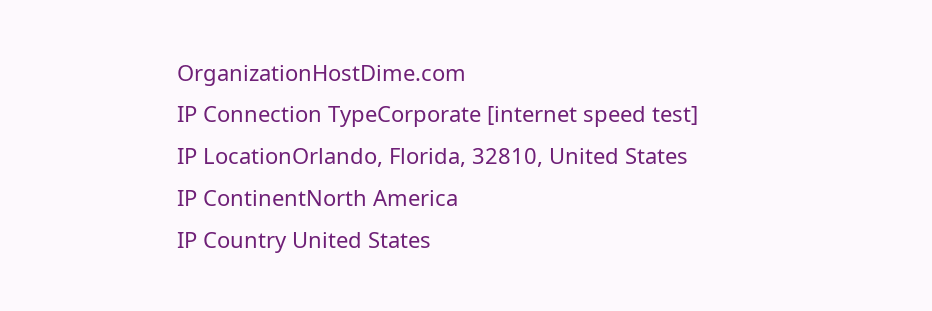OrganizationHostDime.com
IP Connection TypeCorporate [internet speed test]
IP LocationOrlando, Florida, 32810, United States
IP ContinentNorth America
IP Country United States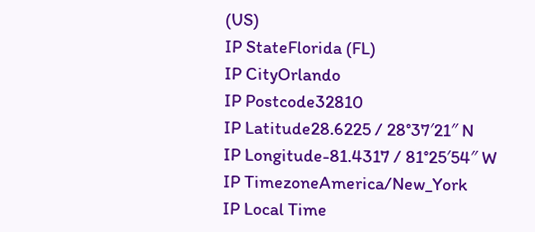(US)
IP StateFlorida (FL)
IP CityOrlando
IP Postcode32810
IP Latitude28.6225 / 28°37′21″ N
IP Longitude-81.4317 / 81°25′54″ W
IP TimezoneAmerica/New_York
IP Local Time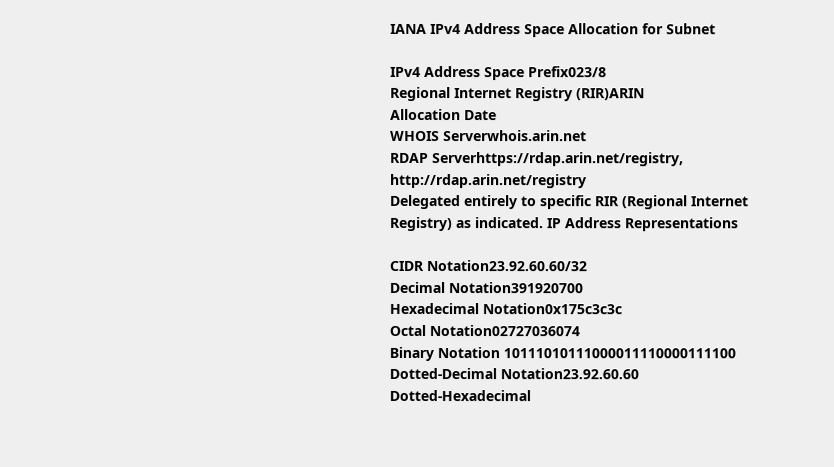IANA IPv4 Address Space Allocation for Subnet

IPv4 Address Space Prefix023/8
Regional Internet Registry (RIR)ARIN
Allocation Date
WHOIS Serverwhois.arin.net
RDAP Serverhttps://rdap.arin.net/registry, http://rdap.arin.net/registry
Delegated entirely to specific RIR (Regional Internet Registry) as indicated. IP Address Representations

CIDR Notation23.92.60.60/32
Decimal Notation391920700
Hexadecimal Notation0x175c3c3c
Octal Notation02727036074
Binary Notation 10111010111000011110000111100
Dotted-Decimal Notation23.92.60.60
Dotted-Hexadecimal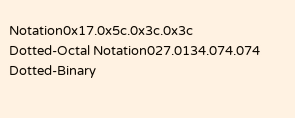Notation0x17.0x5c.0x3c.0x3c
Dotted-Octal Notation027.0134.074.074
Dotted-Binary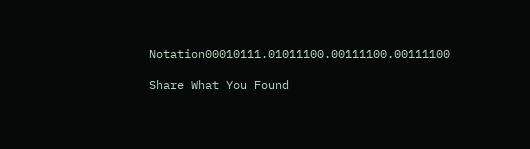Notation00010111.01011100.00111100.00111100

Share What You Found